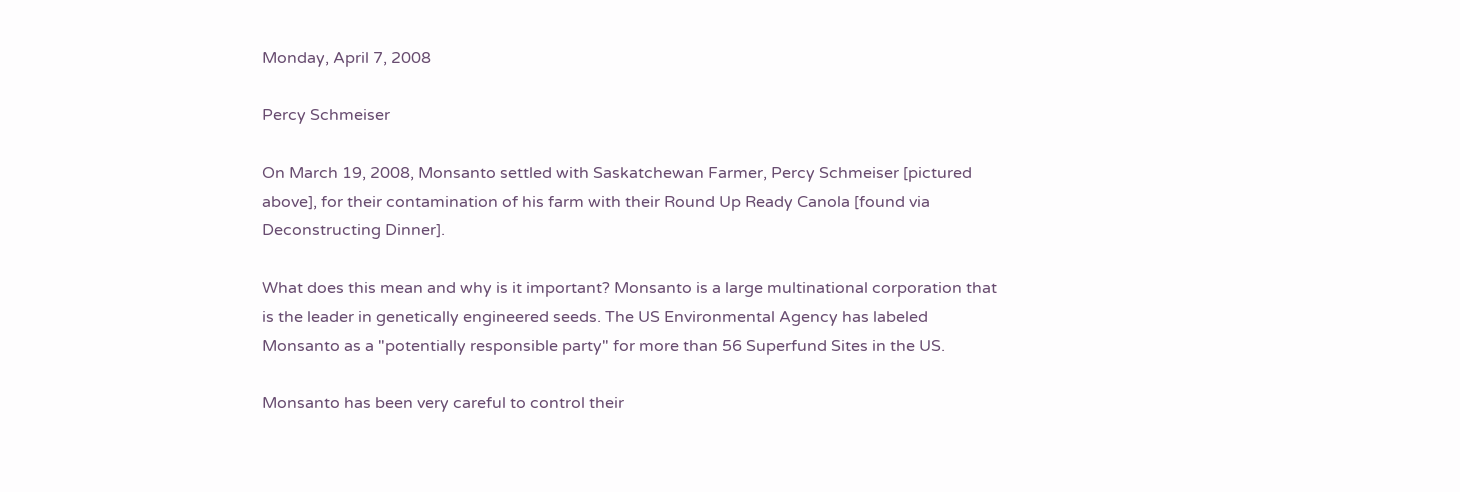Monday, April 7, 2008

Percy Schmeiser

On March 19, 2008, Monsanto settled with Saskatchewan Farmer, Percy Schmeiser [pictured above], for their contamination of his farm with their Round Up Ready Canola [found via Deconstructing Dinner].

What does this mean and why is it important? Monsanto is a large multinational corporation that is the leader in genetically engineered seeds. The US Environmental Agency has labeled Monsanto as a "potentially responsible party" for more than 56 Superfund Sites in the US.

Monsanto has been very careful to control their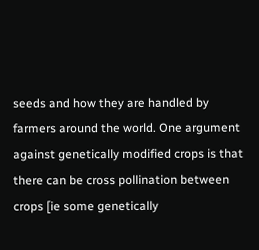seeds and how they are handled by farmers around the world. One argument against genetically modified crops is that there can be cross pollination between crops [ie some genetically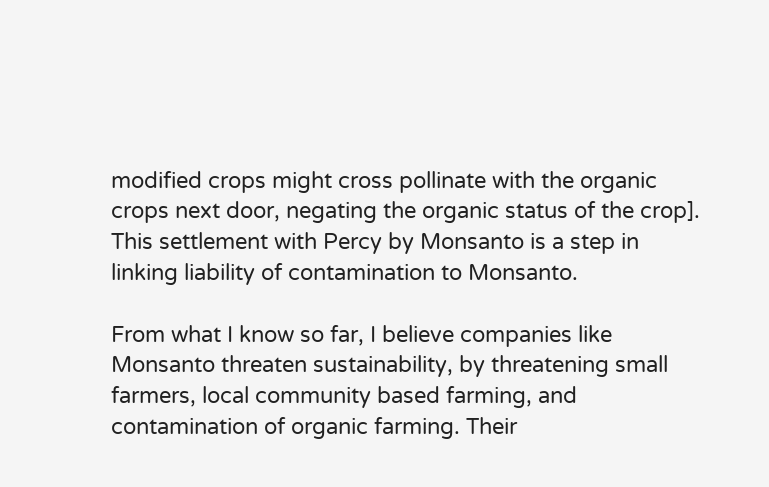modified crops might cross pollinate with the organic crops next door, negating the organic status of the crop]. This settlement with Percy by Monsanto is a step in linking liability of contamination to Monsanto.

From what I know so far, I believe companies like Monsanto threaten sustainability, by threatening small farmers, local community based farming, and contamination of organic farming. Their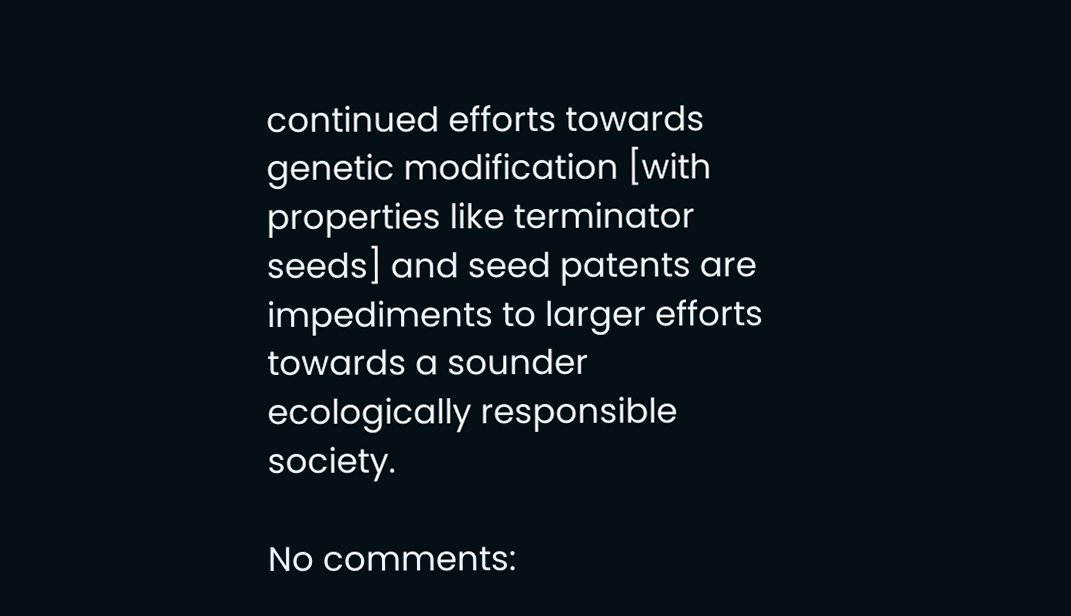continued efforts towards genetic modification [with properties like terminator seeds] and seed patents are impediments to larger efforts towards a sounder ecologically responsible society.

No comments: